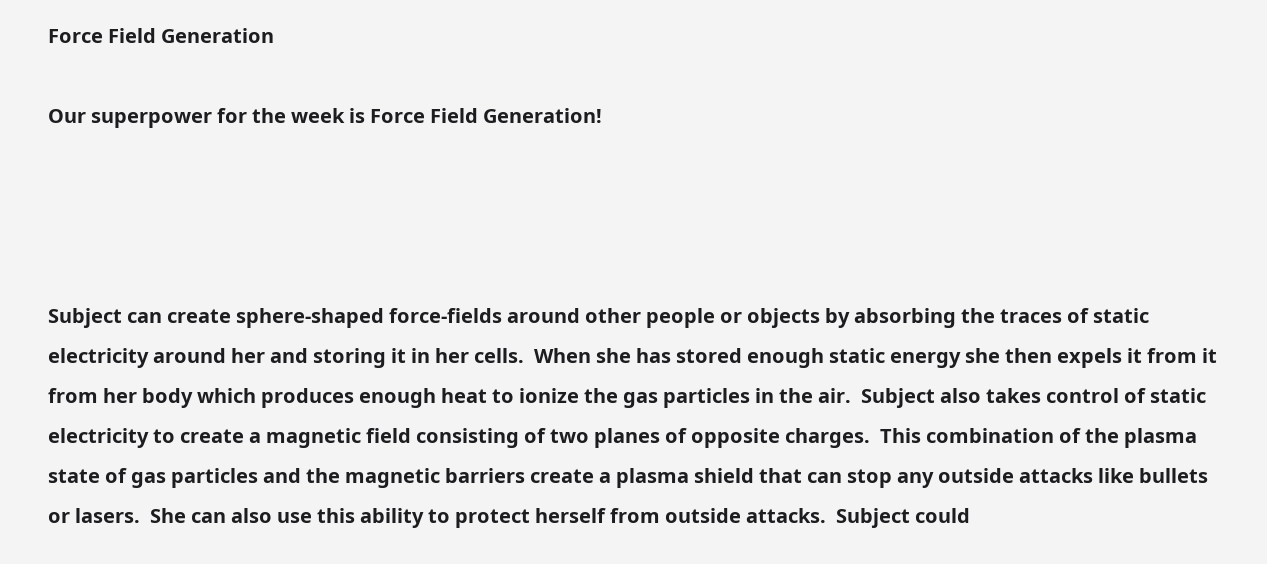Force Field Generation

Our superpower for the week is Force Field Generation!




Subject can create sphere-shaped force-fields around other people or objects by absorbing the traces of static electricity around her and storing it in her cells.  When she has stored enough static energy she then expels it from it from her body which produces enough heat to ionize the gas particles in the air.  Subject also takes control of static electricity to create a magnetic field consisting of two planes of opposite charges.  This combination of the plasma state of gas particles and the magnetic barriers create a plasma shield that can stop any outside attacks like bullets or lasers.  She can also use this ability to protect herself from outside attacks.  Subject could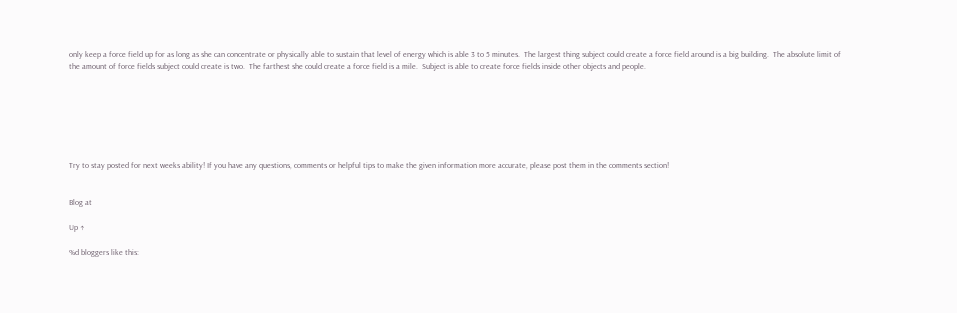only keep a force field up for as long as she can concentrate or physically able to sustain that level of energy which is able 3 to 5 minutes.  The largest thing subject could create a force field around is a big building.  The absolute limit of the amount of force fields subject could create is two.  The farthest she could create a force field is a mile.  Subject is able to create force fields inside other objects and people.







Try to stay posted for next weeks ability! If you have any questions, comments or helpful tips to make the given information more accurate, please post them in the comments section!


Blog at

Up ↑

%d bloggers like this: